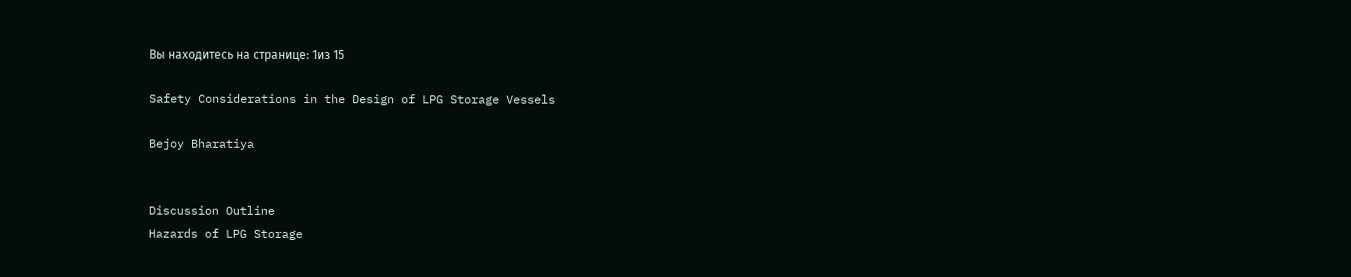Вы находитесь на странице: 1из 15

Safety Considerations in the Design of LPG Storage Vessels

Bejoy Bharatiya


Discussion Outline
Hazards of LPG Storage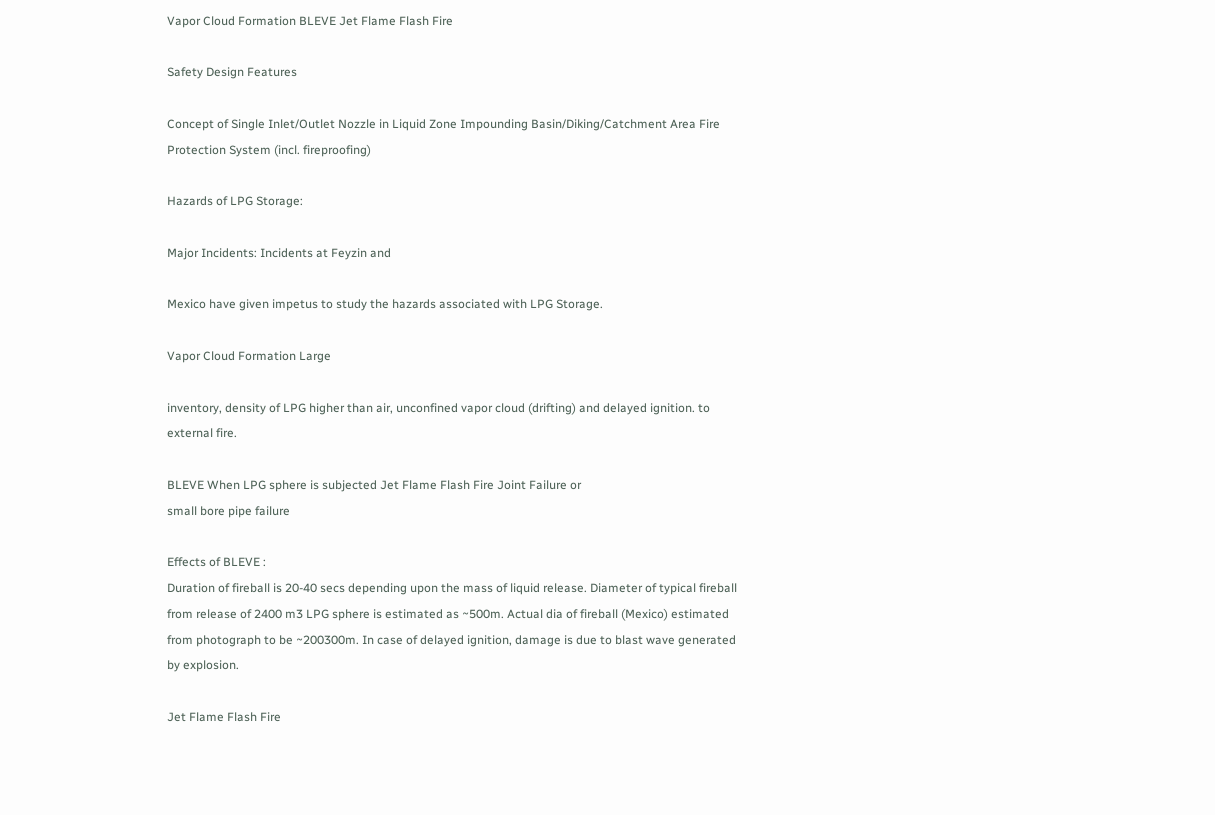Vapor Cloud Formation BLEVE Jet Flame Flash Fire

Safety Design Features

Concept of Single Inlet/Outlet Nozzle in Liquid Zone Impounding Basin/Diking/Catchment Area Fire Protection System (incl. fireproofing)

Hazards of LPG Storage:

Major Incidents: Incidents at Feyzin and

Mexico have given impetus to study the hazards associated with LPG Storage.

Vapor Cloud Formation Large

inventory, density of LPG higher than air, unconfined vapor cloud (drifting) and delayed ignition. to external fire.

BLEVE When LPG sphere is subjected Jet Flame Flash Fire Joint Failure or
small bore pipe failure

Effects of BLEVE :
Duration of fireball is 20-40 secs depending upon the mass of liquid release. Diameter of typical fireball from release of 2400 m3 LPG sphere is estimated as ~500m. Actual dia of fireball (Mexico) estimated from photograph to be ~200300m. In case of delayed ignition, damage is due to blast wave generated by explosion.

Jet Flame Flash Fire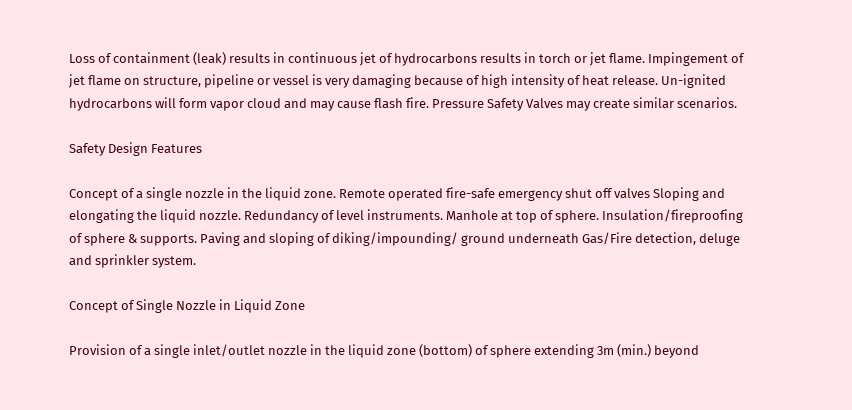Loss of containment (leak) results in continuous jet of hydrocarbons results in torch or jet flame. Impingement of jet flame on structure, pipeline or vessel is very damaging because of high intensity of heat release. Un-ignited hydrocarbons will form vapor cloud and may cause flash fire. Pressure Safety Valves may create similar scenarios.

Safety Design Features

Concept of a single nozzle in the liquid zone. Remote operated fire-safe emergency shut off valves Sloping and elongating the liquid nozzle. Redundancy of level instruments. Manhole at top of sphere. Insulation/fireproofing of sphere & supports. Paving and sloping of diking/impounding/ ground underneath Gas/Fire detection, deluge and sprinkler system.

Concept of Single Nozzle in Liquid Zone

Provision of a single inlet/outlet nozzle in the liquid zone (bottom) of sphere extending 3m (min.) beyond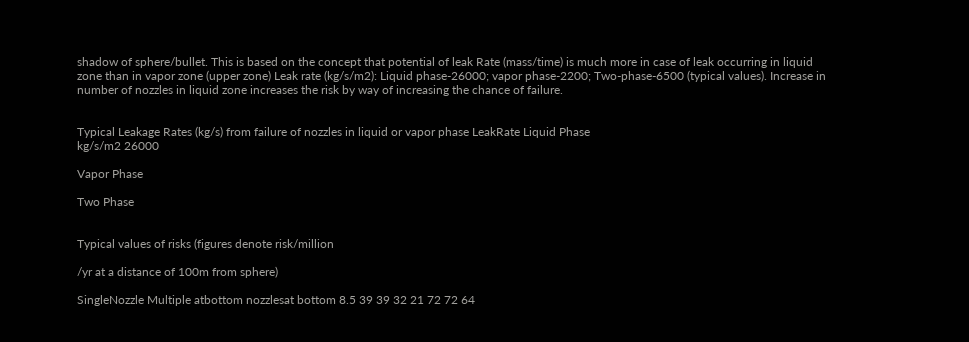shadow of sphere/bullet. This is based on the concept that potential of leak Rate (mass/time) is much more in case of leak occurring in liquid zone than in vapor zone (upper zone) Leak rate (kg/s/m2): Liquid phase-26000; vapor phase-2200; Two-phase-6500 (typical values). Increase in number of nozzles in liquid zone increases the risk by way of increasing the chance of failure.


Typical Leakage Rates (kg/s) from failure of nozzles in liquid or vapor phase LeakRate Liquid Phase
kg/s/m2 26000

Vapor Phase

Two Phase


Typical values of risks (figures denote risk/million

/yr at a distance of 100m from sphere)

SingleNozzle Multiple atbottom nozzlesat bottom 8.5 39 39 32 21 72 72 64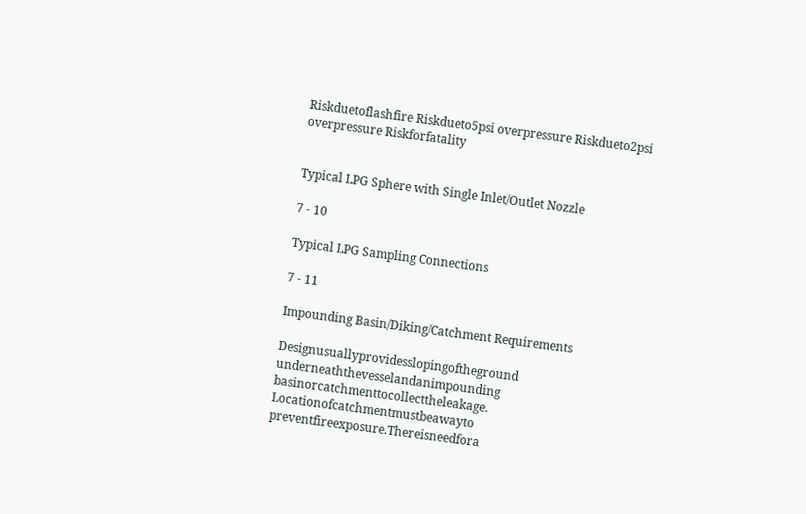Riskduetoflashfire Riskdueto5psi overpressure Riskdueto2psi overpressure Riskforfatality


Typical LPG Sphere with Single Inlet/Outlet Nozzle

7 - 10

Typical LPG Sampling Connections

7 - 11

Impounding Basin/Diking/Catchment Requirements

Designusuallyprovidesslopingoftheground underneaththevesselandanimpounding basinorcatchmenttocollecttheleakage. Locationofcatchmentmustbeawayto preventfireexposure.Thereisneedfora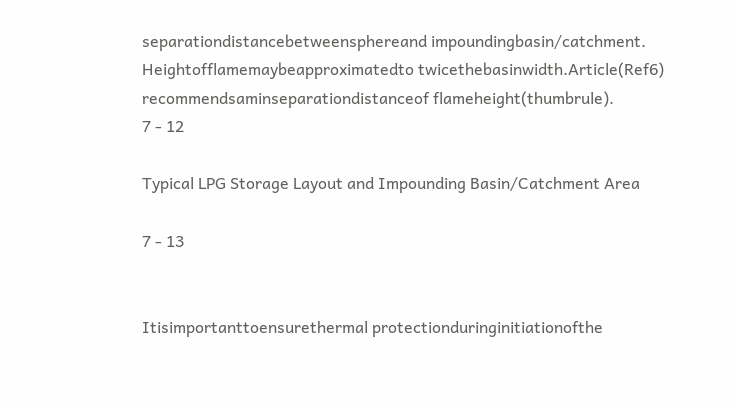separationdistancebetweensphereand impoundingbasin/catchment. Heightofflamemaybeapproximatedto twicethebasinwidth.Article(Ref6) recommendsaminseparationdistanceof flameheight(thumbrule).
7 - 12

Typical LPG Storage Layout and Impounding Basin/Catchment Area

7 - 13


Itisimportanttoensurethermal protectionduringinitiationofthe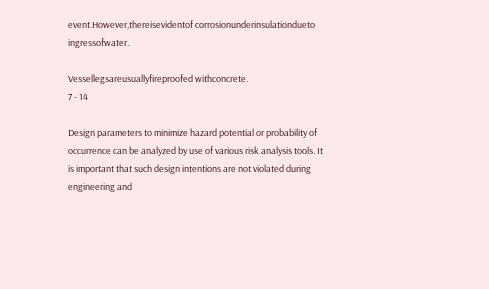event.However,thereisevidentof corrosionunderinsulationdueto ingressofwater.

Vessellegsareusuallyfireproofed withconcrete.
7 - 14

Design parameters to minimize hazard potential or probability of occurrence can be analyzed by use of various risk analysis tools. It is important that such design intentions are not violated during engineering and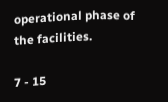operational phase of the facilities.

7 - 15